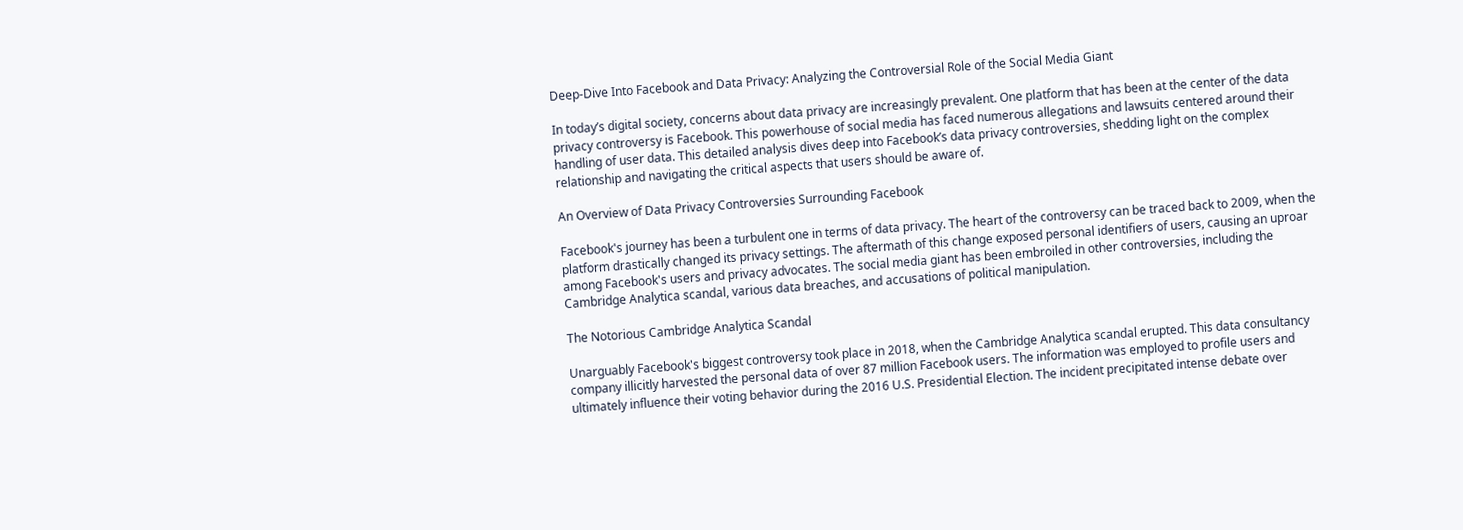Deep-Dive Into Facebook and Data Privacy: Analyzing the Controversial Role of the Social Media Giant

In today’s digital society, concerns about data privacy are increasingly prevalent. One platform that has been at the center of the data privacy controversy is Facebook. This powerhouse of social media has faced numerous allegations and lawsuits centered around their handling of user data. This detailed analysis dives deep into Facebook’s data privacy controversies, shedding light on the complex relationship and navigating the critical aspects that users should be aware of.

An Overview of Data Privacy Controversies Surrounding Facebook

Facebook's journey has been a turbulent one in terms of data privacy. The heart of the controversy can be traced back to 2009, when the platform drastically changed its privacy settings. The aftermath of this change exposed personal identifiers of users, causing an uproar among Facebook's users and privacy advocates. The social media giant has been embroiled in other controversies, including the Cambridge Analytica scandal, various data breaches, and accusations of political manipulation.

The Notorious Cambridge Analytica Scandal

Unarguably Facebook's biggest controversy took place in 2018, when the Cambridge Analytica scandal erupted. This data consultancy company illicitly harvested the personal data of over 87 million Facebook users. The information was employed to profile users and ultimately influence their voting behavior during the 2016 U.S. Presidential Election. The incident precipitated intense debate over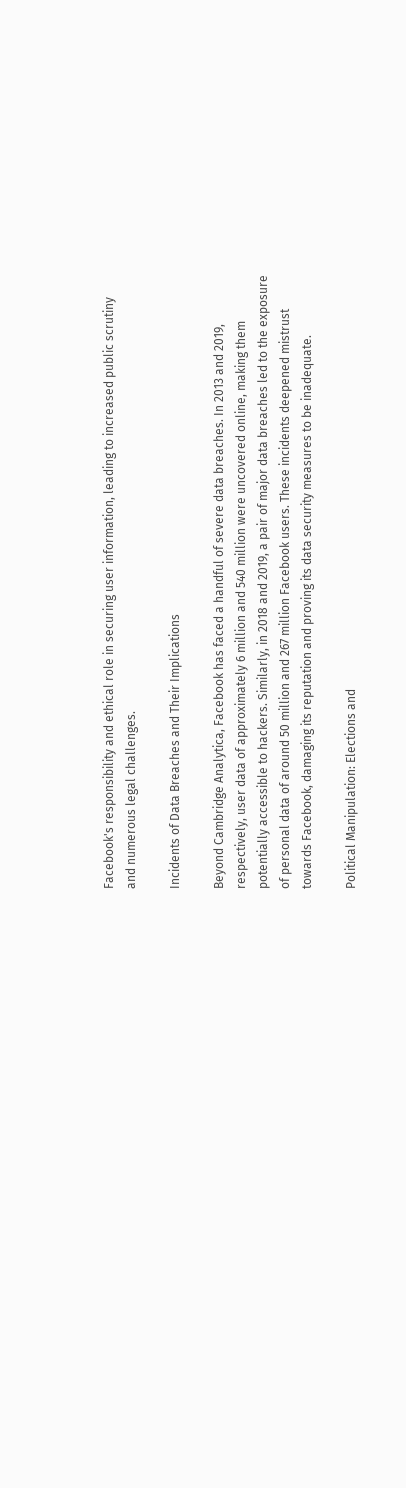Facebook's responsibility and ethical role in securing user information, leading to increased public scrutiny and numerous legal challenges.

Incidents of Data Breaches and Their Implications

Beyond Cambridge Analytica, Facebook has faced a handful of severe data breaches. In 2013 and 2019, respectively, user data of approximately 6 million and 540 million were uncovered online, making them potentially accessible to hackers. Similarly, in 2018 and 2019, a pair of major data breaches led to the exposure of personal data of around 50 million and 267 million Facebook users. These incidents deepened mistrust towards Facebook, damaging its reputation and proving its data security measures to be inadequate.

Political Manipulation: Elections and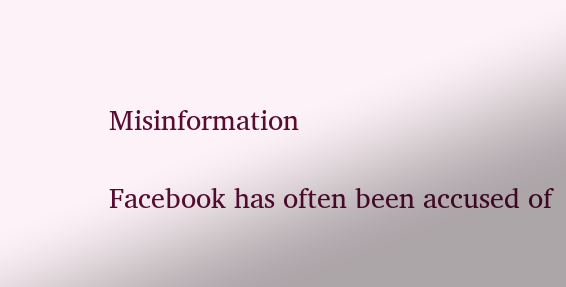Misinformation

Facebook has often been accused of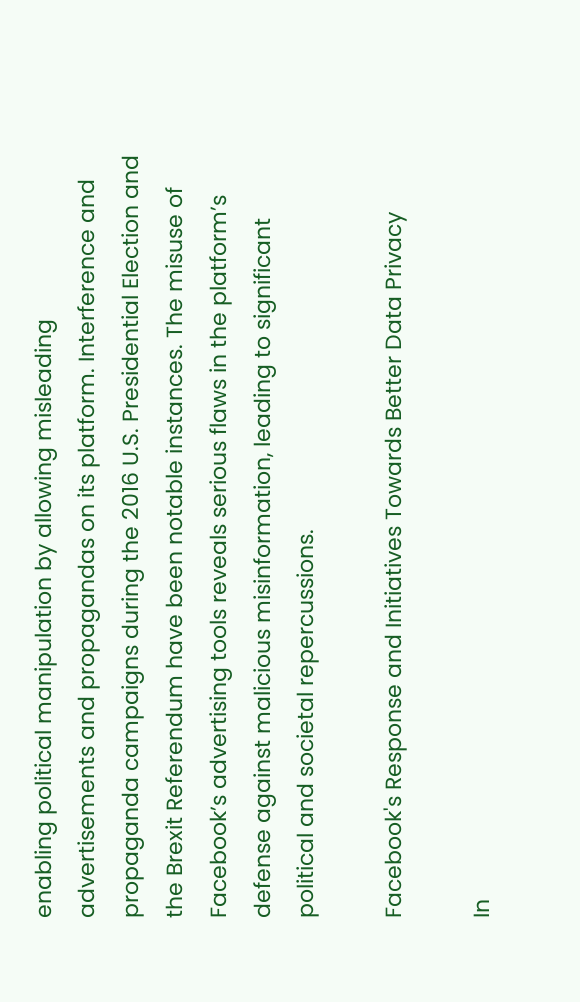enabling political manipulation by allowing misleading advertisements and propagandas on its platform. Interference and propaganda campaigns during the 2016 U.S. Presidential Election and the Brexit Referendum have been notable instances. The misuse of Facebook’s advertising tools reveals serious flaws in the platform’s defense against malicious misinformation, leading to significant political and societal repercussions.

Facebook's Response and Initiatives Towards Better Data Privacy

In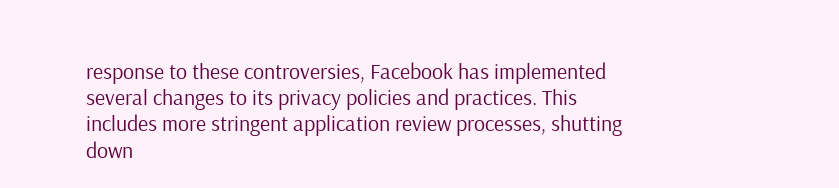response to these controversies, Facebook has implemented several changes to its privacy policies and practices. This includes more stringent application review processes, shutting down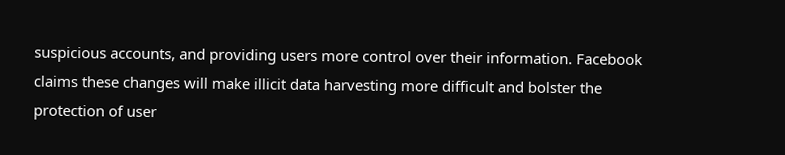suspicious accounts, and providing users more control over their information. Facebook claims these changes will make illicit data harvesting more difficult and bolster the protection of user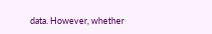data. However, whether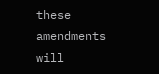these amendments will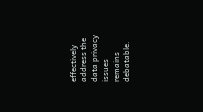effectively address the data privacy issues remains debatable.